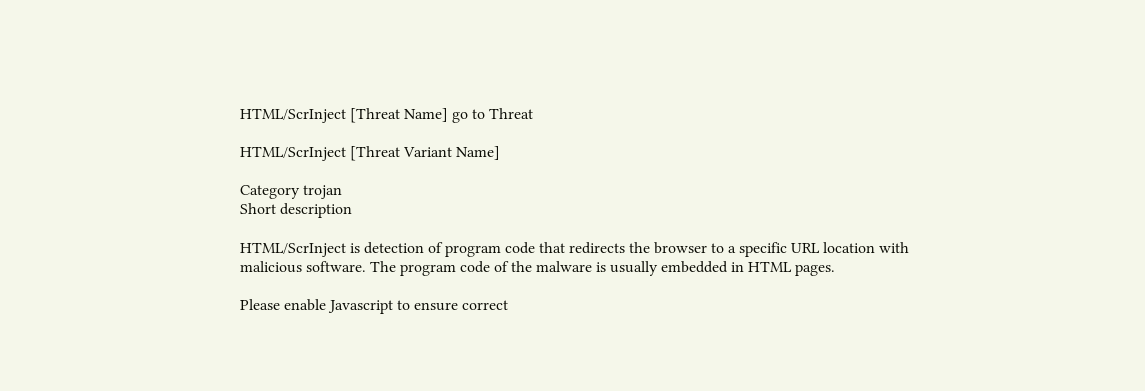HTML/ScrInject [Threat Name] go to Threat

HTML/ScrInject [Threat Variant Name]

Category trojan
Short description

HTML/ScrInject is detection of program code that redirects the browser to a specific URL location with malicious software. The program code of the malware is usually embedded in HTML pages.

Please enable Javascript to ensure correct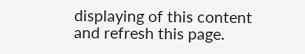displaying of this content and refresh this page.